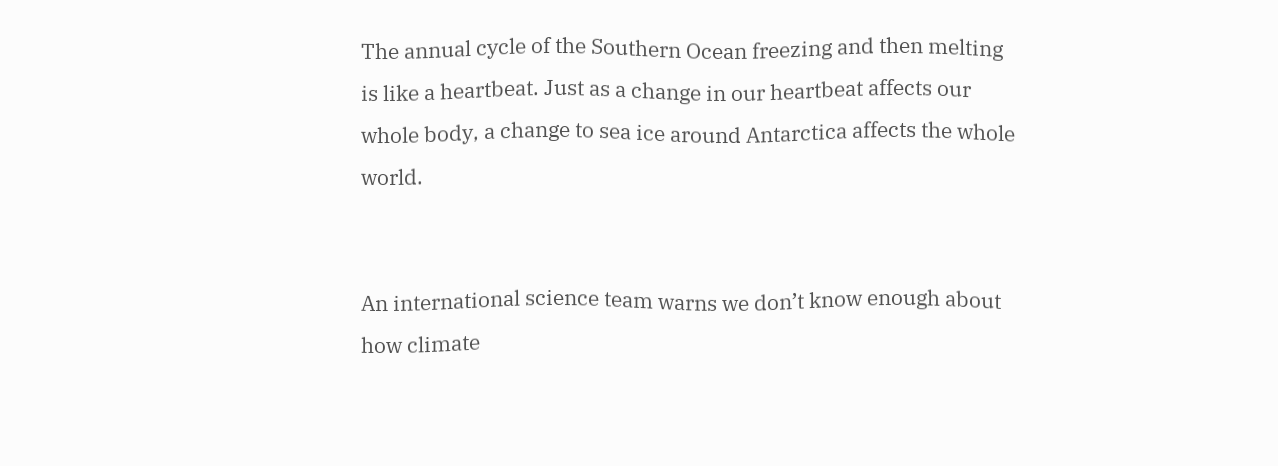The annual cycle of the Southern Ocean freezing and then melting is like a heartbeat. Just as a change in our heartbeat affects our whole body, a change to sea ice around Antarctica affects the whole world.


An international science team warns we don’t know enough about how climate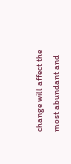change will affect the most abundant and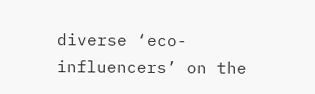diverse ‘eco-influencers’ on the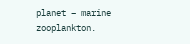planet – marine zooplankton.